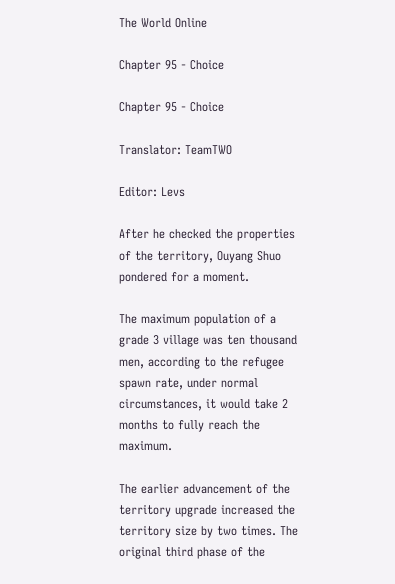The World Online

Chapter 95 - Choice

Chapter 95 - Choice

Translator: TeamTWO

Editor: Levs

After he checked the properties of the territory, Ouyang Shuo pondered for a moment.

The maximum population of a grade 3 village was ten thousand men, according to the refugee spawn rate, under normal circumstances, it would take 2 months to fully reach the maximum.

The earlier advancement of the territory upgrade increased the territory size by two times. The original third phase of the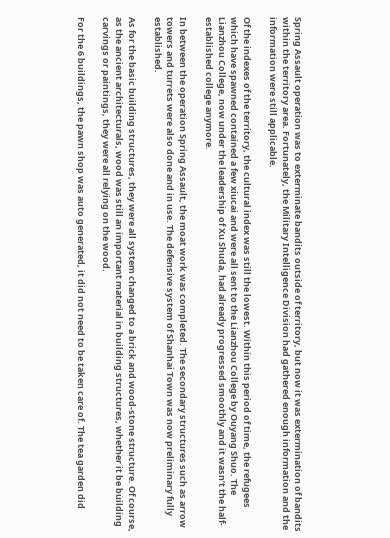Spring Assault operation was to exterminate bandits outside of territory, but now it was extermination of bandits within the territory area. Fortunately, the Military Intelligence Division had gathered enough information and the information were still applicable.

Of the indexes of the territory, the cultural index was still the lowest. Within this period of time, the refugees which have spawned contained a few xiucai and were all sent to the Lianzhou College by Ouyang Shuo. The Lianzhou College, now under the leadership of Xu Shuda, had already progressed smoothly and it wasn’t the half-established college anymore.

In between the operation Spring Assault, the moat work was completed. The secondary structures such as arrow towers and turrets were also done and in use. The defensive system of Shanhai Town was now preliminary fully established.

As for the basic building structures, they were all system changed to a brick and wood-stone structure. Of course, as the ancient architecturals, wood was still an important material in building structures, whether it be building carvings or paintings, they were all relying on the wood.

For the 6 buildings, the pawn shop was auto generated, it did not need to be taken care of. The tea garden did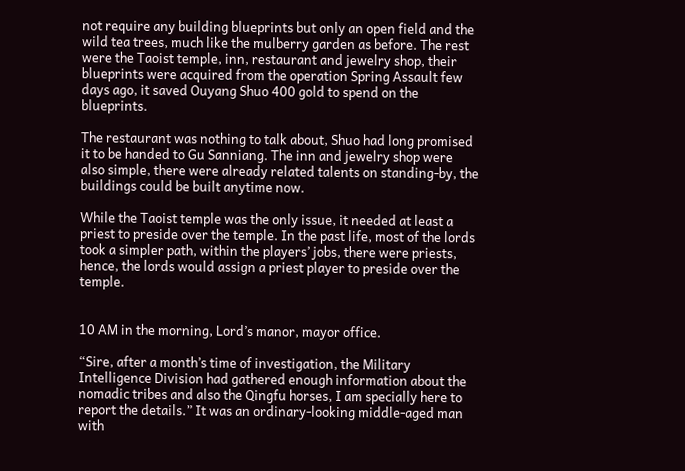not require any building blueprints but only an open field and the wild tea trees, much like the mulberry garden as before. The rest were the Taoist temple, inn, restaurant and jewelry shop, their blueprints were acquired from the operation Spring Assault few days ago, it saved Ouyang Shuo 400 gold to spend on the blueprints.

The restaurant was nothing to talk about, Shuo had long promised it to be handed to Gu Sanniang. The inn and jewelry shop were also simple, there were already related talents on standing-by, the buildings could be built anytime now.

While the Taoist temple was the only issue, it needed at least a priest to preside over the temple. In the past life, most of the lords took a simpler path, within the players’ jobs, there were priests, hence, the lords would assign a priest player to preside over the temple.


10 AM in the morning, Lord’s manor, mayor office.

“Sire, after a month’s time of investigation, the Military Intelligence Division had gathered enough information about the nomadic tribes and also the Qingfu horses, I am specially here to report the details.” It was an ordinary-looking middle-aged man with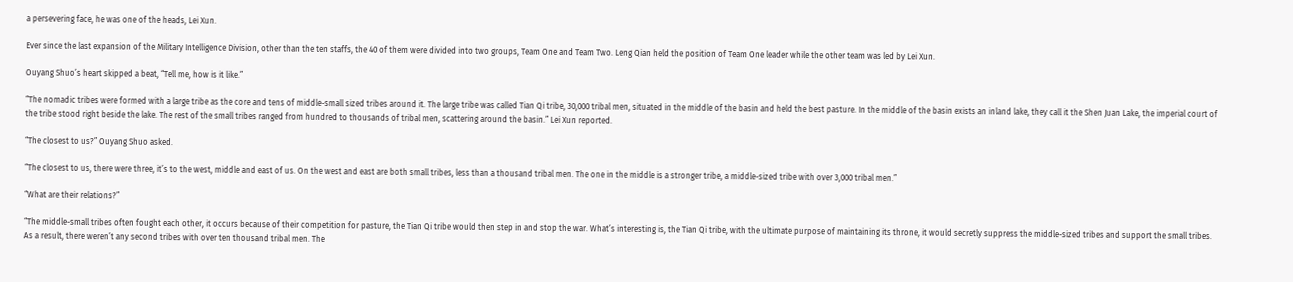a persevering face, he was one of the heads, Lei Xun.

Ever since the last expansion of the Military Intelligence Division, other than the ten staffs, the 40 of them were divided into two groups, Team One and Team Two. Leng Qian held the position of Team One leader while the other team was led by Lei Xun.

Ouyang Shuo’s heart skipped a beat, “Tell me, how is it like.”

“The nomadic tribes were formed with a large tribe as the core and tens of middle-small sized tribes around it. The large tribe was called Tian Qi tribe, 30,000 tribal men, situated in the middle of the basin and held the best pasture. In the middle of the basin exists an inland lake, they call it the Shen Juan Lake, the imperial court of the tribe stood right beside the lake. The rest of the small tribes ranged from hundred to thousands of tribal men, scattering around the basin.” Lei Xun reported.

“The closest to us?” Ouyang Shuo asked.

“The closest to us, there were three, it’s to the west, middle and east of us. On the west and east are both small tribes, less than a thousand tribal men. The one in the middle is a stronger tribe, a middle-sized tribe with over 3,000 tribal men.”

“What are their relations?”

“The middle-small tribes often fought each other, it occurs because of their competition for pasture, the Tian Qi tribe would then step in and stop the war. What’s interesting is, the Tian Qi tribe, with the ultimate purpose of maintaining its throne, it would secretly suppress the middle-sized tribes and support the small tribes. As a result, there weren’t any second tribes with over ten thousand tribal men. The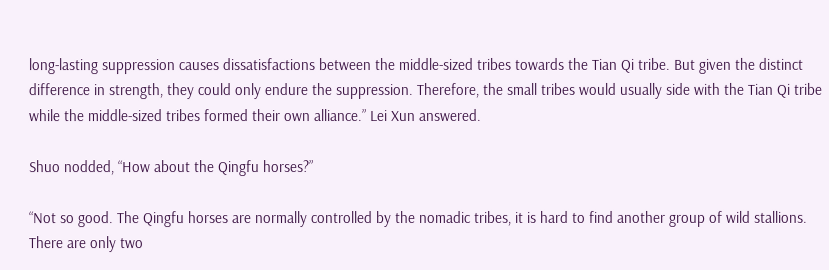long-lasting suppression causes dissatisfactions between the middle-sized tribes towards the Tian Qi tribe. But given the distinct difference in strength, they could only endure the suppression. Therefore, the small tribes would usually side with the Tian Qi tribe while the middle-sized tribes formed their own alliance.” Lei Xun answered.

Shuo nodded, “How about the Qingfu horses?”

“Not so good. The Qingfu horses are normally controlled by the nomadic tribes, it is hard to find another group of wild stallions. There are only two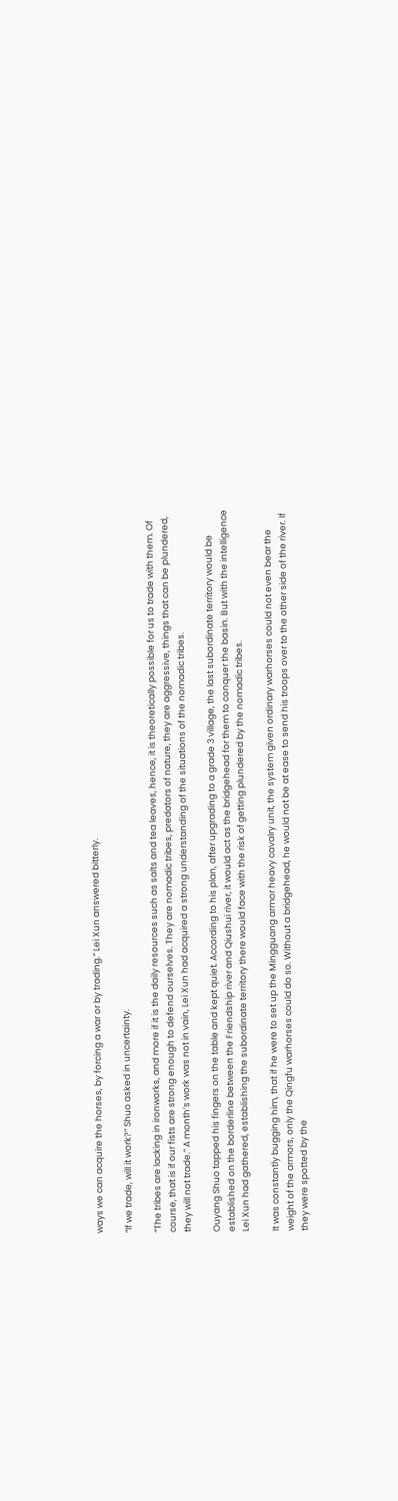ways we can acquire the horses, by forcing a war or by trading.” Lei Xun answered bitterly.

“If we trade, will it work?” Shuo asked in uncertainty.

“The tribes are lacking in ironworks, and more if it is the daily resources such as salts and tea leaves, hence, it is theoretically possible for us to trade with them. Of course, that is if our fists are strong enough to defend ourselves. They are nomadic tribes, predators of nature, they are aggressive, things that can be plundered, they will not trade.” A month’s work was not in vain, Lei Xun had acquired a strong understanding of the situations of the nomadic tribes.

Ouyang Shuo tapped his fingers on the table and kept quiet. According to his plan, after upgrading to a grade 3 village, the last subordinate territory would be established on the borderline between the Friendship river and Qiushui river, it would act as the bridgehead for them to conquer the basin. But with the intelligence Lei Xun had gathered, establishing the subordinate territory there would face with the risk of getting plundered by the nomadic tribes.

It was constantly bugging him, that if he were to set up the Mingguang armor heavy cavalry unit, the system given ordinary warhorses could not even bear the weight of the armors, only the Qingfu warhorses could do so. Without a bridgehead, he would not be at ease to send his troops over to the other side of the river. If they were spotted by the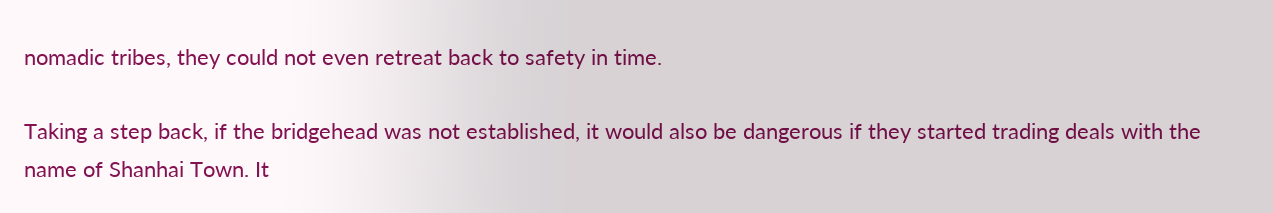nomadic tribes, they could not even retreat back to safety in time.

Taking a step back, if the bridgehead was not established, it would also be dangerous if they started trading deals with the name of Shanhai Town. It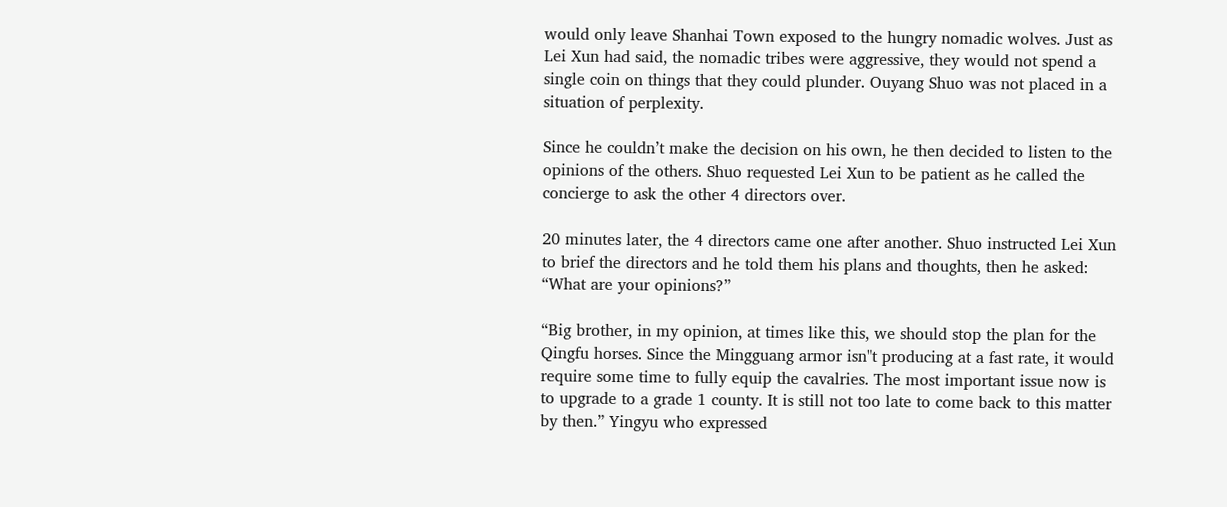would only leave Shanhai Town exposed to the hungry nomadic wolves. Just as Lei Xun had said, the nomadic tribes were aggressive, they would not spend a single coin on things that they could plunder. Ouyang Shuo was not placed in a situation of perplexity.

Since he couldn’t make the decision on his own, he then decided to listen to the opinions of the others. Shuo requested Lei Xun to be patient as he called the concierge to ask the other 4 directors over.

20 minutes later, the 4 directors came one after another. Shuo instructed Lei Xun to brief the directors and he told them his plans and thoughts, then he asked: “What are your opinions?”

“Big brother, in my opinion, at times like this, we should stop the plan for the Qingfu horses. Since the Mingguang armor isn"t producing at a fast rate, it would require some time to fully equip the cavalries. The most important issue now is to upgrade to a grade 1 county. It is still not too late to come back to this matter by then.” Yingyu who expressed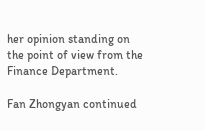her opinion standing on the point of view from the Finance Department.

Fan Zhongyan continued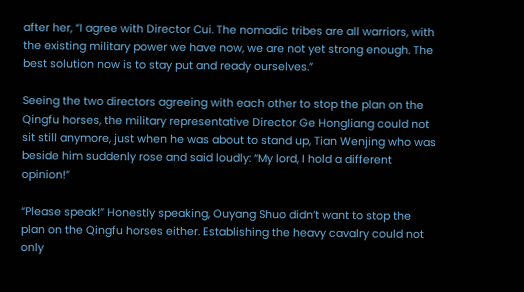after her, “I agree with Director Cui. The nomadic tribes are all warriors, with the existing military power we have now, we are not yet strong enough. The best solution now is to stay put and ready ourselves.”

Seeing the two directors agreeing with each other to stop the plan on the Qingfu horses, the military representative Director Ge Hongliang could not sit still anymore, just when he was about to stand up, Tian Wenjing who was beside him suddenly rose and said loudly: “My lord, I hold a different opinion!”

“Please speak!” Honestly speaking, Ouyang Shuo didn’t want to stop the plan on the Qingfu horses either. Establishing the heavy cavalry could not only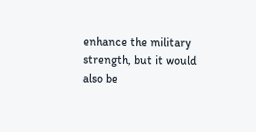enhance the military strength, but it would also be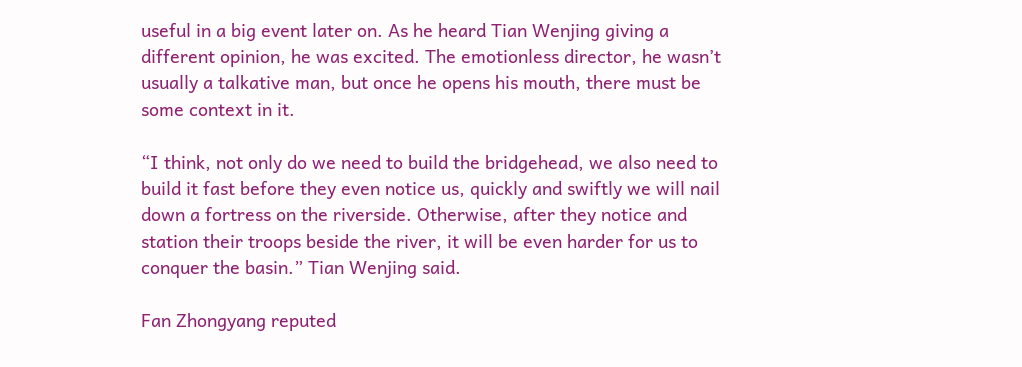useful in a big event later on. As he heard Tian Wenjing giving a different opinion, he was excited. The emotionless director, he wasn’t usually a talkative man, but once he opens his mouth, there must be some context in it.

“I think, not only do we need to build the bridgehead, we also need to build it fast before they even notice us, quickly and swiftly we will nail down a fortress on the riverside. Otherwise, after they notice and station their troops beside the river, it will be even harder for us to conquer the basin.” Tian Wenjing said.

Fan Zhongyang reputed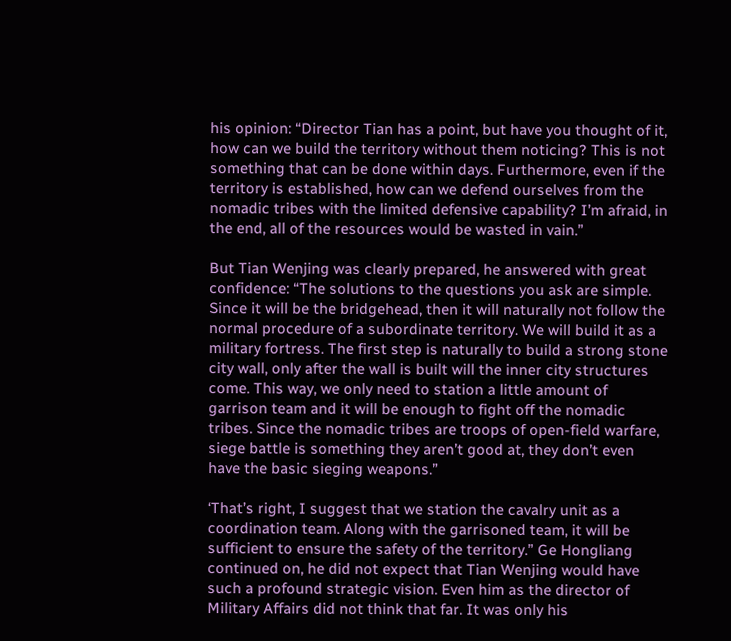his opinion: “Director Tian has a point, but have you thought of it, how can we build the territory without them noticing? This is not something that can be done within days. Furthermore, even if the territory is established, how can we defend ourselves from the nomadic tribes with the limited defensive capability? I’m afraid, in the end, all of the resources would be wasted in vain.”

But Tian Wenjing was clearly prepared, he answered with great confidence: “The solutions to the questions you ask are simple. Since it will be the bridgehead, then it will naturally not follow the normal procedure of a subordinate territory. We will build it as a military fortress. The first step is naturally to build a strong stone city wall, only after the wall is built will the inner city structures come. This way, we only need to station a little amount of garrison team and it will be enough to fight off the nomadic tribes. Since the nomadic tribes are troops of open-field warfare, siege battle is something they aren’t good at, they don’t even have the basic sieging weapons.”

‘That’s right, I suggest that we station the cavalry unit as a coordination team. Along with the garrisoned team, it will be sufficient to ensure the safety of the territory.” Ge Hongliang continued on, he did not expect that Tian Wenjing would have such a profound strategic vision. Even him as the director of Military Affairs did not think that far. It was only his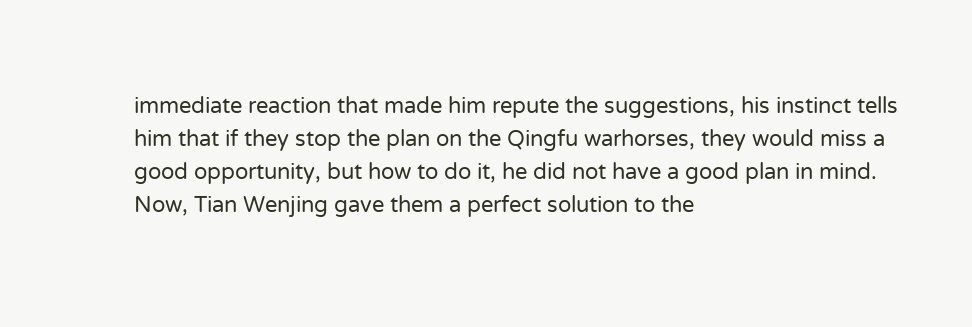immediate reaction that made him repute the suggestions, his instinct tells him that if they stop the plan on the Qingfu warhorses, they would miss a good opportunity, but how to do it, he did not have a good plan in mind. Now, Tian Wenjing gave them a perfect solution to the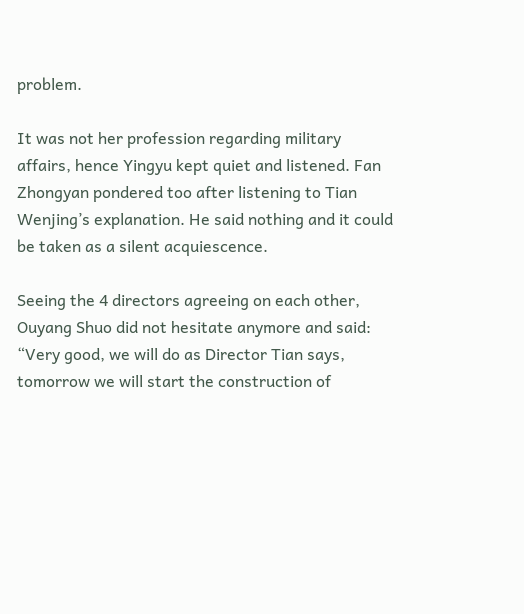problem.

It was not her profession regarding military affairs, hence Yingyu kept quiet and listened. Fan Zhongyan pondered too after listening to Tian Wenjing’s explanation. He said nothing and it could be taken as a silent acquiescence.

Seeing the 4 directors agreeing on each other, Ouyang Shuo did not hesitate anymore and said: “Very good, we will do as Director Tian says, tomorrow we will start the construction of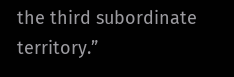the third subordinate territory.”